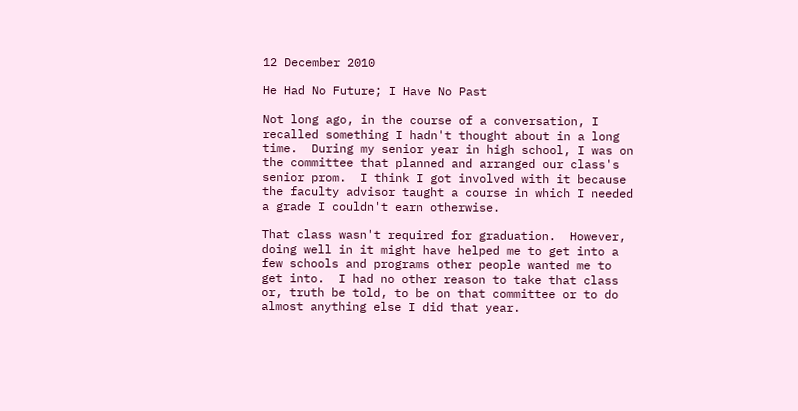12 December 2010

He Had No Future; I Have No Past

Not long ago, in the course of a conversation, I recalled something I hadn't thought about in a long time.  During my senior year in high school, I was on the committee that planned and arranged our class's senior prom.  I think I got involved with it because the faculty advisor taught a course in which I needed a grade I couldn't earn otherwise.

That class wasn't required for graduation.  However, doing well in it might have helped me to get into a few schools and programs other people wanted me to get into.  I had no other reason to take that class or, truth be told, to be on that committee or to do almost anything else I did that year.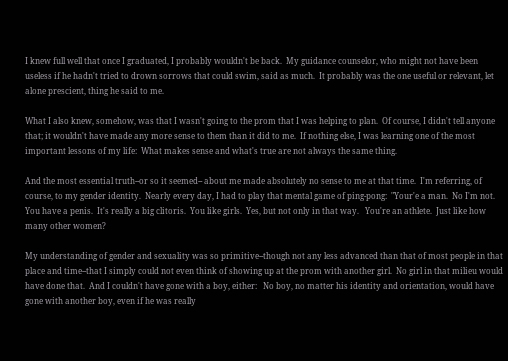I knew full well that once I graduated, I probably wouldn't be back.  My guidance counselor, who might not have been useless if he hadn't tried to drown sorrows that could swim, said as much.  It probably was the one useful or relevant, let alone prescient, thing he said to me.

What I also knew, somehow, was that I wasn't going to the prom that I was helping to plan.  Of course, I didn't tell anyone that; it wouldn't have made any more sense to them than it did to me.  If nothing else, I was learning one of the most important lessons of my life:  What makes sense and what's true are not always the same thing.

And the most essential truth--or so it seemed-- about me made absolutely no sense to me at that time.  I'm referring, of course, to my gender identity.  Nearly every day, I had to play that mental game of ping-pong:  "Your'e a man.  No I'm not.  You have a penis.  It's really a big clitoris.  You like girls.  Yes, but not only in that way.   You're an athlete.  Just like how many other women?

My understanding of gender and sexuality was so primitive--though not any less advanced than that of most people in that place and time--that I simply could not even think of showing up at the prom with another girl.  No girl in that milieu would have done that.  And I couldn't have gone with a boy, either:   No boy, no matter his identity and orientation, would have gone with another boy, even if he was really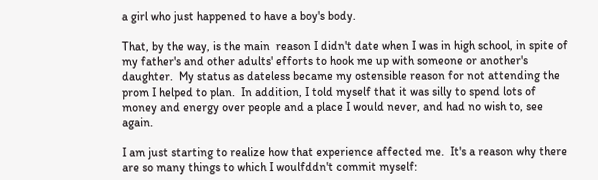a girl who just happened to have a boy's body.

That, by the way, is the main  reason I didn't date when I was in high school, in spite of my father's and other adults' efforts to hook me up with someone or another's daughter.  My status as dateless became my ostensible reason for not attending the prom I helped to plan.  In addition, I told myself that it was silly to spend lots of money and energy over people and a place I would never, and had no wish to, see again.

I am just starting to realize how that experience affected me.  It's a reason why there are so many things to which I woulfddn't commit myself: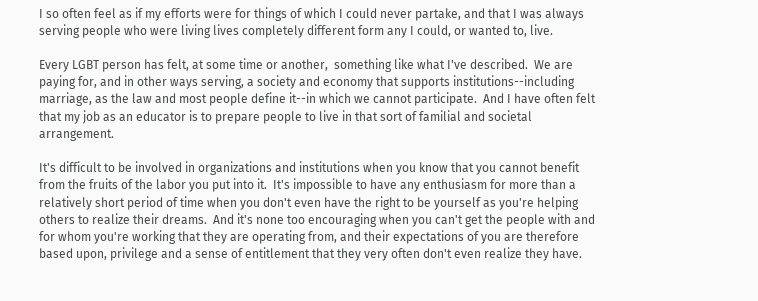I so often feel as if my efforts were for things of which I could never partake, and that I was always serving people who were living lives completely different form any I could, or wanted to, live.

Every LGBT person has felt, at some time or another,  something like what I've described.  We are paying for, and in other ways serving, a society and economy that supports institutions--including marriage, as the law and most people define it--in which we cannot participate.  And I have often felt that my job as an educator is to prepare people to live in that sort of familial and societal arrangement.

It's difficult to be involved in organizations and institutions when you know that you cannot benefit from the fruits of the labor you put into it.  It's impossible to have any enthusiasm for more than a relatively short period of time when you don't even have the right to be yourself as you're helping others to realize their dreams.  And it's none too encouraging when you can't get the people with and for whom you're working that they are operating from, and their expectations of you are therefore based upon, privilege and a sense of entitlement that they very often don't even realize they have.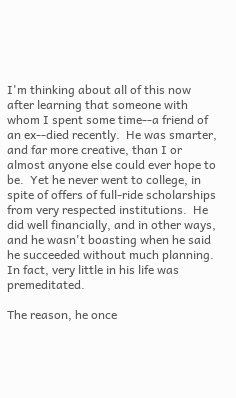I'm thinking about all of this now after learning that someone with whom I spent some time--a friend of an ex--died recently.  He was smarter, and far more creative, than I or almost anyone else could ever hope to be.  Yet he never went to college, in spite of offers of full-ride scholarships from very respected institutions.  He did well financially, and in other ways, and he wasn't boasting when he said he succeeded without much planning.  In fact, very little in his life was premeditated.

The reason, he once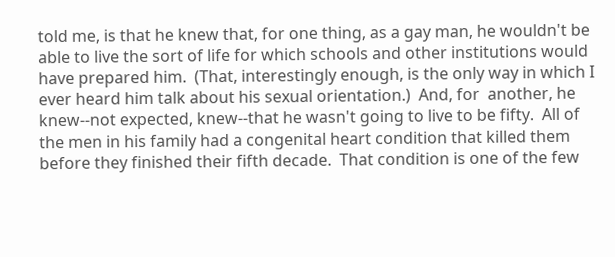told me, is that he knew that, for one thing, as a gay man, he wouldn't be able to live the sort of life for which schools and other institutions would have prepared him.  (That, interestingly enough, is the only way in which I ever heard him talk about his sexual orientation.)  And, for  another, he knew--not expected, knew--that he wasn't going to live to be fifty.  All of the men in his family had a congenital heart condition that killed them before they finished their fifth decade.  That condition is one of the few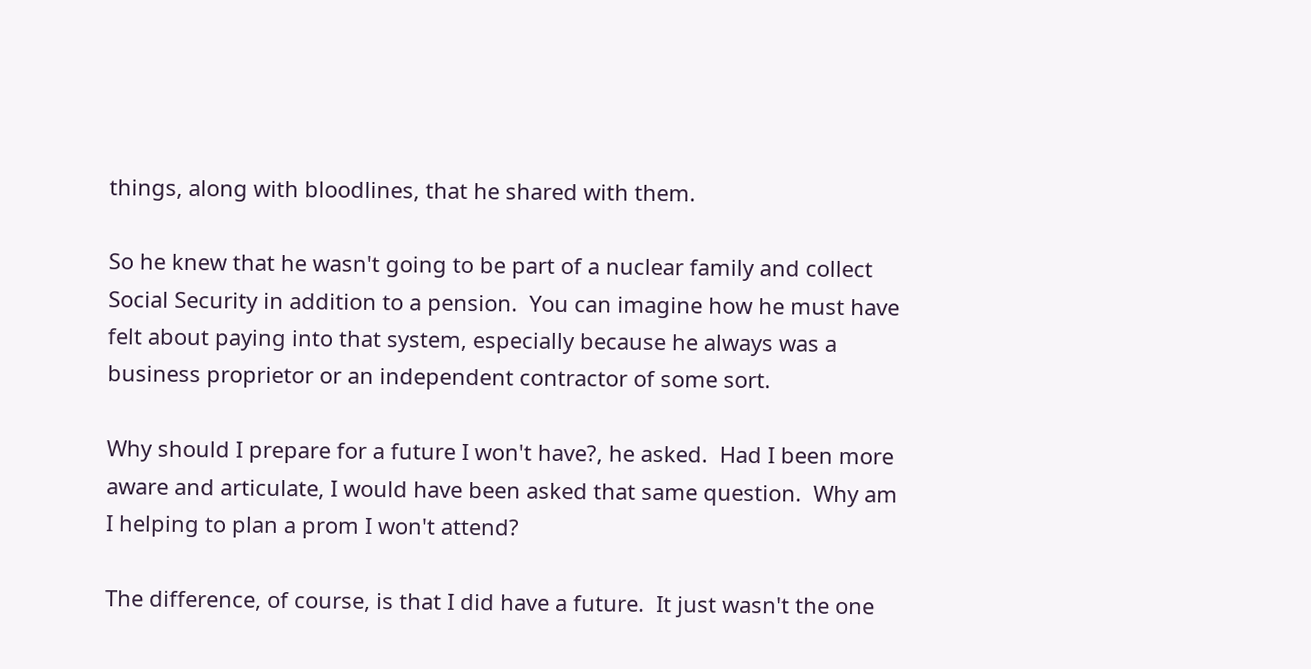things, along with bloodlines, that he shared with them.

So he knew that he wasn't going to be part of a nuclear family and collect Social Security in addition to a pension.  You can imagine how he must have felt about paying into that system, especially because he always was a business proprietor or an independent contractor of some sort.

Why should I prepare for a future I won't have?, he asked.  Had I been more aware and articulate, I would have been asked that same question.  Why am I helping to plan a prom I won't attend?

The difference, of course, is that I did have a future.  It just wasn't the one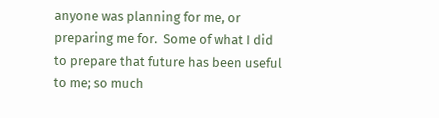anyone was planning for me, or preparing me for.  Some of what I did to prepare that future has been useful to me; so much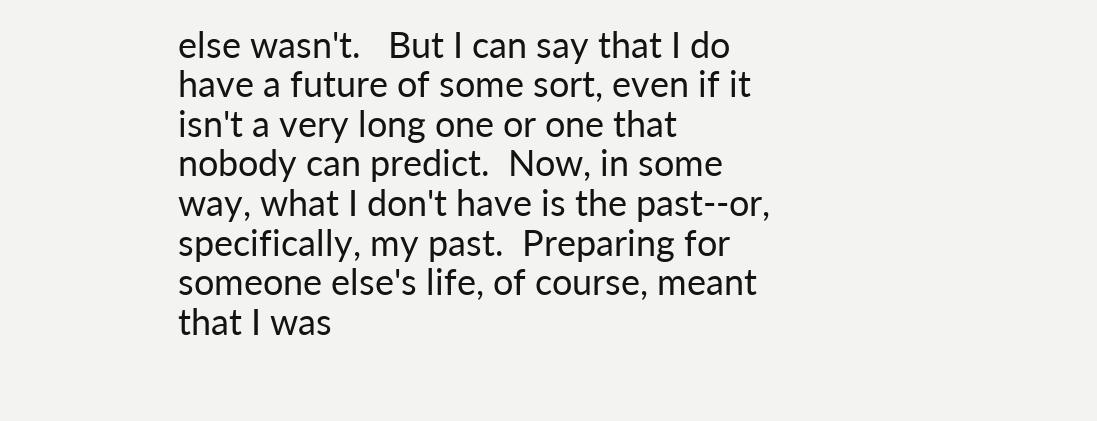else wasn't.   But I can say that I do have a future of some sort, even if it isn't a very long one or one that nobody can predict.  Now, in some way, what I don't have is the past--or, specifically, my past.  Preparing for someone else's life, of course, meant that I was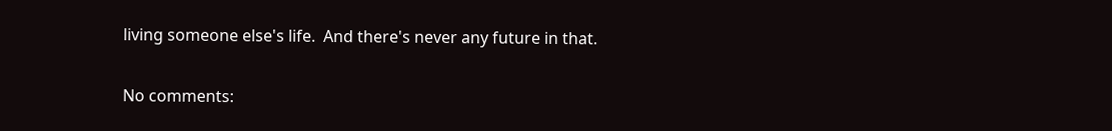living someone else's life.  And there's never any future in that.

No comments: